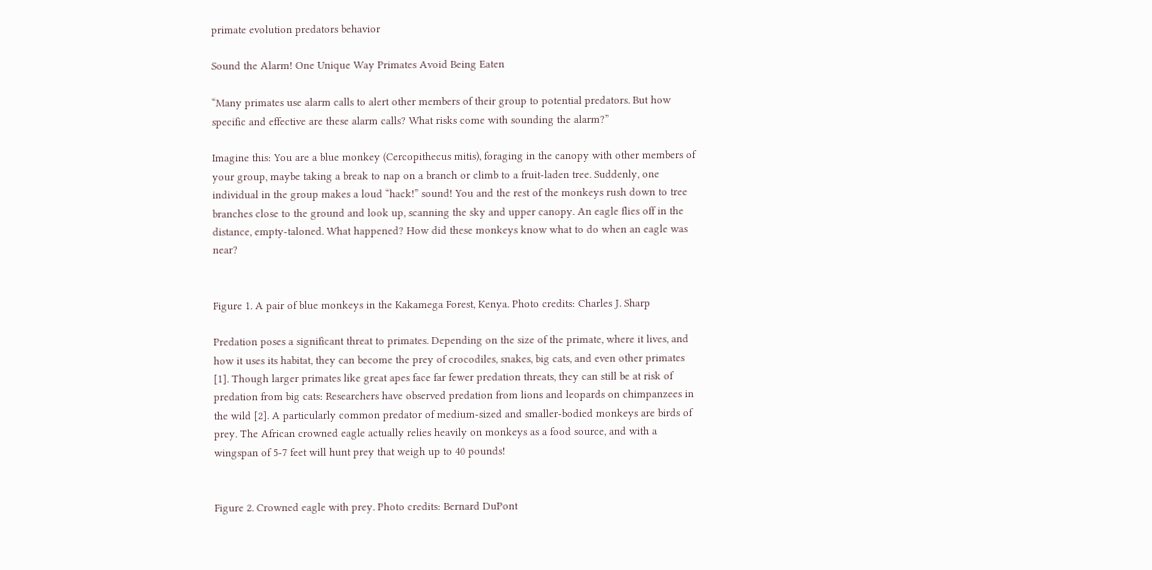primate evolution predators behavior

Sound the Alarm! One Unique Way Primates Avoid Being Eaten

“Many primates use alarm calls to alert other members of their group to potential predators. But how specific and effective are these alarm calls? What risks come with sounding the alarm?”

Imagine this: You are a blue monkey (Cercopithecus mitis), foraging in the canopy with other members of your group, maybe taking a break to nap on a branch or climb to a fruit-laden tree. Suddenly, one individual in the group makes a loud “hack!” sound! You and the rest of the monkeys rush down to tree branches close to the ground and look up, scanning the sky and upper canopy. An eagle flies off in the distance, empty-taloned. What happened? How did these monkeys know what to do when an eagle was near?


Figure 1. A pair of blue monkeys in the Kakamega Forest, Kenya. Photo credits: Charles J. Sharp

Predation poses a significant threat to primates. Depending on the size of the primate, where it lives, and how it uses its habitat, they can become the prey of crocodiles, snakes, big cats, and even other primates [1]. Though larger primates like great apes face far fewer predation threats, they can still be at risk of predation from big cats: Researchers have observed predation from lions and leopards on chimpanzees in the wild [2]. A particularly common predator of medium-sized and smaller-bodied monkeys are birds of prey. The African crowned eagle actually relies heavily on monkeys as a food source, and with a wingspan of 5-7 feet will hunt prey that weigh up to 40 pounds!


Figure 2. Crowned eagle with prey. Photo credits: Bernard DuPont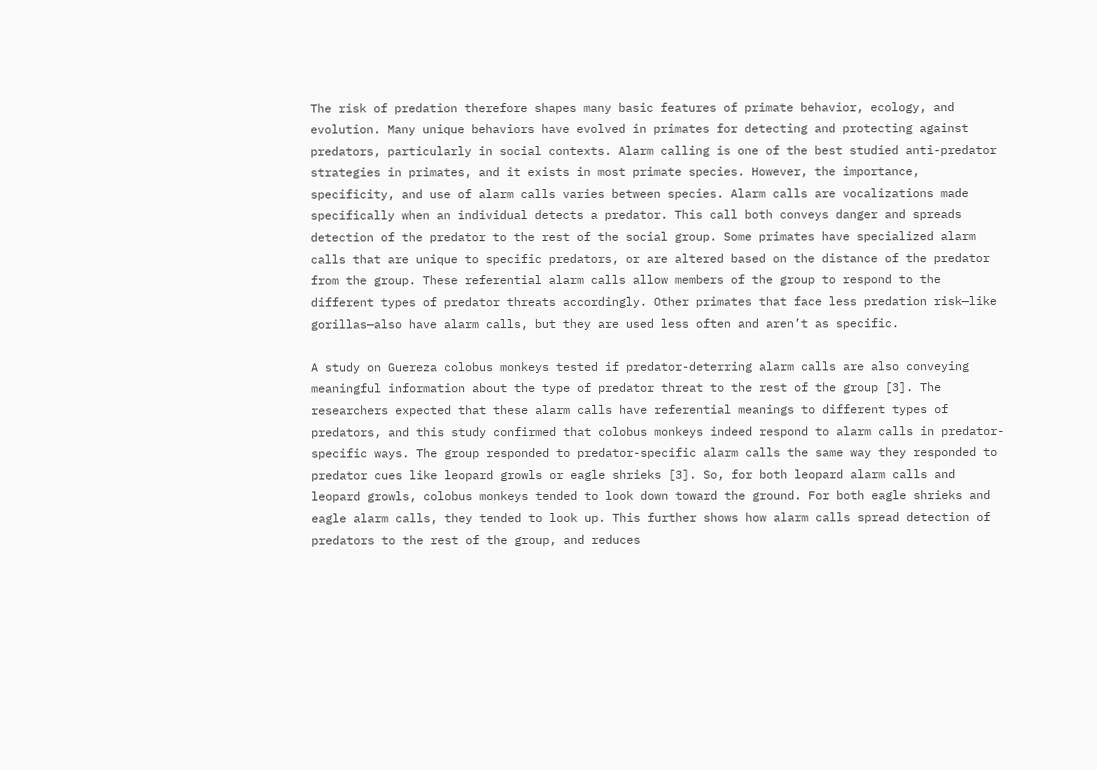The risk of predation therefore shapes many basic features of primate behavior, ecology, and evolution. Many unique behaviors have evolved in primates for detecting and protecting against predators, particularly in social contexts. Alarm calling is one of the best studied anti-predator strategies in primates, and it exists in most primate species. However, the importance, specificity, and use of alarm calls varies between species. Alarm calls are vocalizations made specifically when an individual detects a predator. This call both conveys danger and spreads detection of the predator to the rest of the social group. Some primates have specialized alarm calls that are unique to specific predators, or are altered based on the distance of the predator from the group. These referential alarm calls allow members of the group to respond to the different types of predator threats accordingly. Other primates that face less predation risk—like gorillas—also have alarm calls, but they are used less often and aren’t as specific.

A study on Guereza colobus monkeys tested if predator-deterring alarm calls are also conveying meaningful information about the type of predator threat to the rest of the group [3]. The researchers expected that these alarm calls have referential meanings to different types of predators, and this study confirmed that colobus monkeys indeed respond to alarm calls in predator-specific ways. The group responded to predator-specific alarm calls the same way they responded to predator cues like leopard growls or eagle shrieks [3]. So, for both leopard alarm calls and leopard growls, colobus monkeys tended to look down toward the ground. For both eagle shrieks and eagle alarm calls, they tended to look up. This further shows how alarm calls spread detection of predators to the rest of the group, and reduces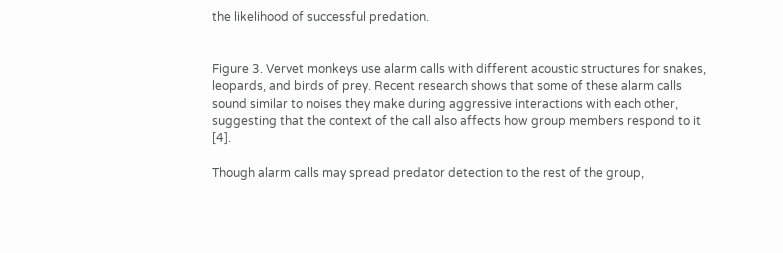the likelihood of successful predation.


Figure 3. Vervet monkeys use alarm calls with different acoustic structures for snakes, leopards, and birds of prey. Recent research shows that some of these alarm calls sound similar to noises they make during aggressive interactions with each other, suggesting that the context of the call also affects how group members respond to it [4].

Though alarm calls may spread predator detection to the rest of the group,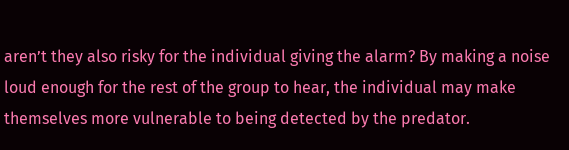aren’t they also risky for the individual giving the alarm? By making a noise loud enough for the rest of the group to hear, the individual may make themselves more vulnerable to being detected by the predator.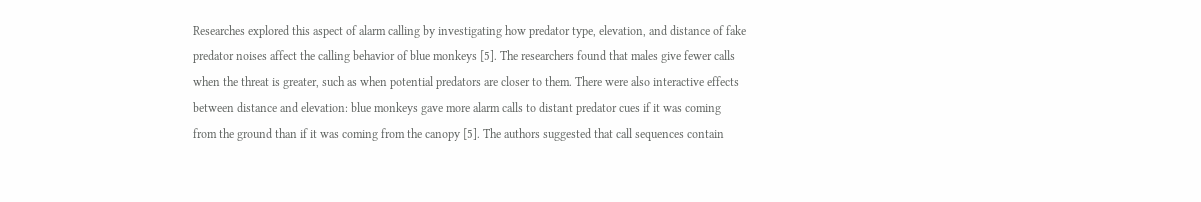Researches explored this aspect of alarm calling by investigating how predator type, elevation, and distance of fake predator noises affect the calling behavior of blue monkeys [5]. The researchers found that males give fewer calls when the threat is greater, such as when potential predators are closer to them. There were also interactive effects between distance and elevation: blue monkeys gave more alarm calls to distant predator cues if it was coming from the ground than if it was coming from the canopy [5]. The authors suggested that call sequences contain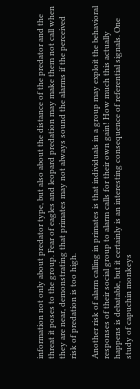information not only about predator type, but also about the distance of the predator and the threat it poses to the group. Fear of eagles and leopard predation may make them not call when they are near, demonstrating that primates may not always sound the alarms if the perceived risk of predation is too high.

Another risk of alarm calling in primates is that individuals in a group may exploit the behavioral responses of their social group to alarm calls for their own gain! How much this actually happens is debatable, but it certainly is an interesting consequence of referential signals. One study of capuchin monkeys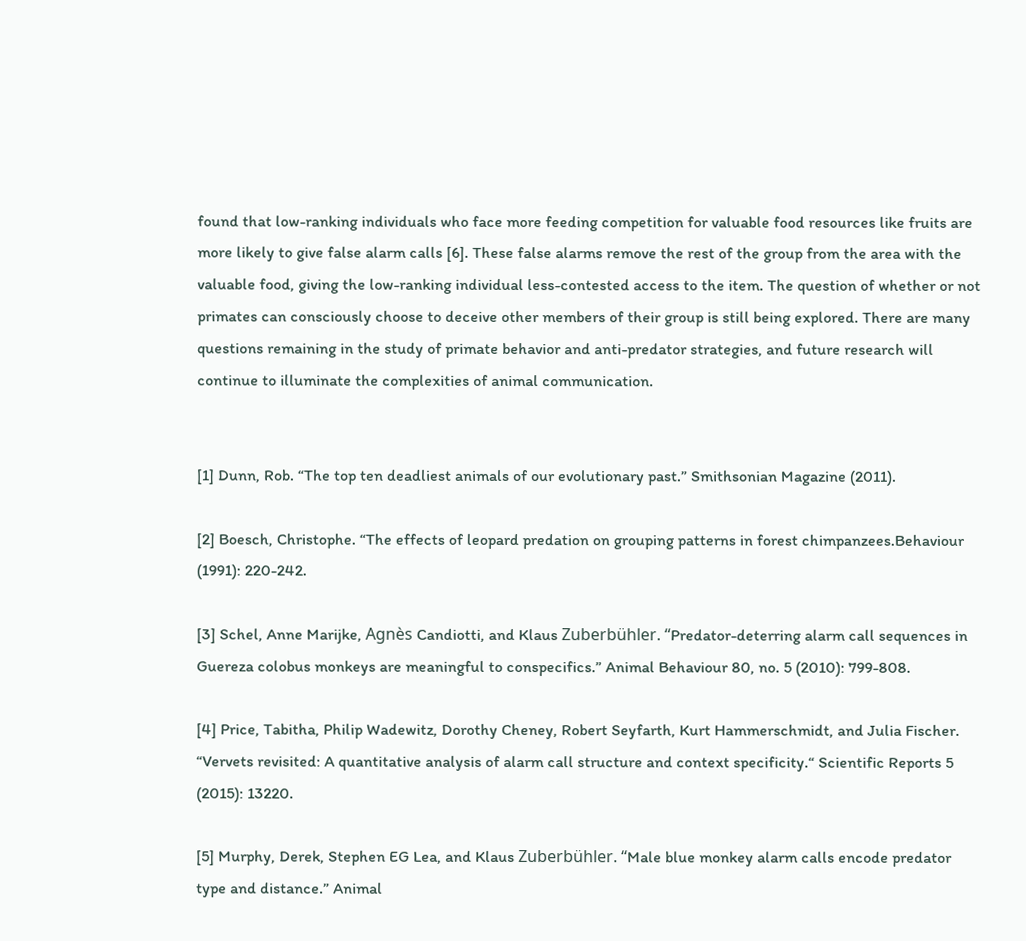found that low-ranking individuals who face more feeding competition for valuable food resources like fruits are more likely to give false alarm calls [6]. These false alarms remove the rest of the group from the area with the valuable food, giving the low-ranking individual less-contested access to the item. The question of whether or not primates can consciously choose to deceive other members of their group is still being explored. There are many questions remaining in the study of primate behavior and anti-predator strategies, and future research will continue to illuminate the complexities of animal communication.


[1] Dunn, Rob. “The top ten deadliest animals of our evolutionary past.” Smithsonian Magazine (2011).

[2] Boesch, Christophe. “The effects of leopard predation on grouping patterns in forest chimpanzees.Behaviour (1991): 220-242.

[3] Schel, Anne Marijke, Agnès Candiotti, and Klaus Zuberbühler. “Predator-deterring alarm call sequences in Guereza colobus monkeys are meaningful to conspecifics.” Animal Behaviour 80, no. 5 (2010): 799-808.

[4] Price, Tabitha, Philip Wadewitz, Dorothy Cheney, Robert Seyfarth, Kurt Hammerschmidt, and Julia Fischer. “Vervets revisited: A quantitative analysis of alarm call structure and context specificity.“ Scientific Reports 5 (2015): 13220.

[5] Murphy, Derek, Stephen EG Lea, and Klaus Zuberbühler. “Male blue monkey alarm calls encode predator type and distance.” Animal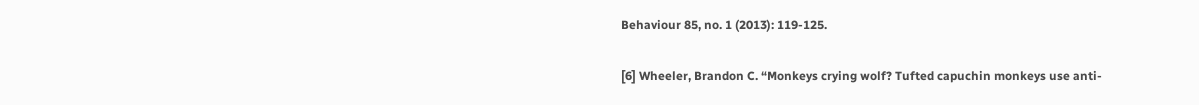Behaviour 85, no. 1 (2013): 119-125.

[6] Wheeler, Brandon C. “Monkeys crying wolf? Tufted capuchin monkeys use anti-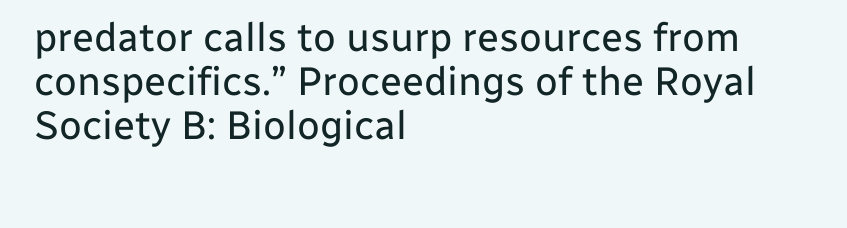predator calls to usurp resources from conspecifics.” Proceedings of the Royal Society B: Biological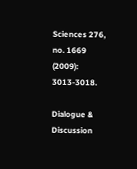Sciences 276, no. 1669 (2009): 3013-3018.

Dialogue & Discussion